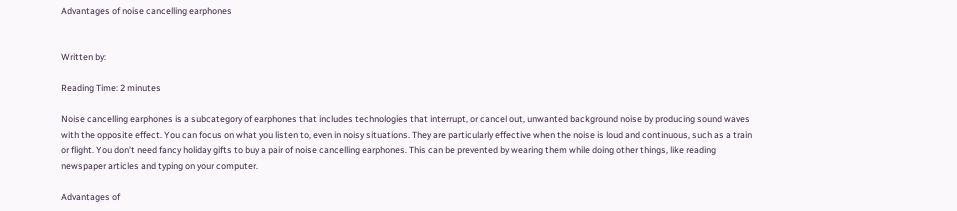Advantages of noise cancelling earphones


Written by:

Reading Time: 2 minutes

Noise cancelling earphones is a subcategory of earphones that includes technologies that interrupt, or cancel out, unwanted background noise by producing sound waves with the opposite effect. You can focus on what you listen to, even in noisy situations. They are particularly effective when the noise is loud and continuous, such as a train or flight. You don’t need fancy holiday gifts to buy a pair of noise cancelling earphones. This can be prevented by wearing them while doing other things, like reading newspaper articles and typing on your computer.

Advantages of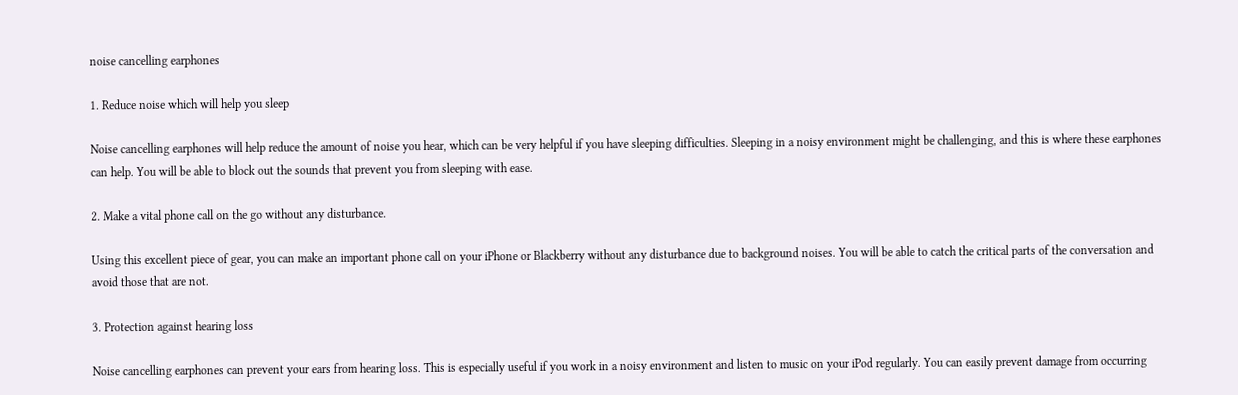noise cancelling earphones

1. Reduce noise which will help you sleep

Noise cancelling earphones will help reduce the amount of noise you hear, which can be very helpful if you have sleeping difficulties. Sleeping in a noisy environment might be challenging, and this is where these earphones can help. You will be able to block out the sounds that prevent you from sleeping with ease.

2. Make a vital phone call on the go without any disturbance.

Using this excellent piece of gear, you can make an important phone call on your iPhone or Blackberry without any disturbance due to background noises. You will be able to catch the critical parts of the conversation and avoid those that are not.

3. Protection against hearing loss

Noise cancelling earphones can prevent your ears from hearing loss. This is especially useful if you work in a noisy environment and listen to music on your iPod regularly. You can easily prevent damage from occurring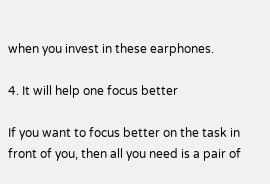when you invest in these earphones.

4. It will help one focus better

If you want to focus better on the task in front of you, then all you need is a pair of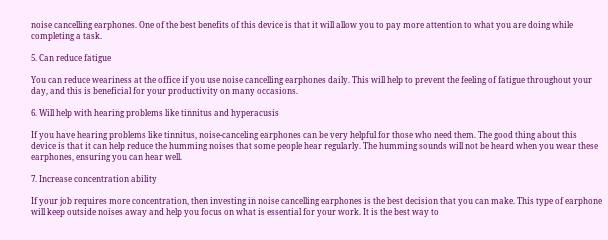noise cancelling earphones. One of the best benefits of this device is that it will allow you to pay more attention to what you are doing while completing a task.

5. Can reduce fatigue

You can reduce weariness at the office if you use noise cancelling earphones daily. This will help to prevent the feeling of fatigue throughout your day, and this is beneficial for your productivity on many occasions.

6. Will help with hearing problems like tinnitus and hyperacusis

If you have hearing problems like tinnitus, noise-canceling earphones can be very helpful for those who need them. The good thing about this device is that it can help reduce the humming noises that some people hear regularly. The humming sounds will not be heard when you wear these earphones, ensuring you can hear well.

7. Increase concentration ability

If your job requires more concentration, then investing in noise cancelling earphones is the best decision that you can make. This type of earphone will keep outside noises away and help you focus on what is essential for your work. It is the best way to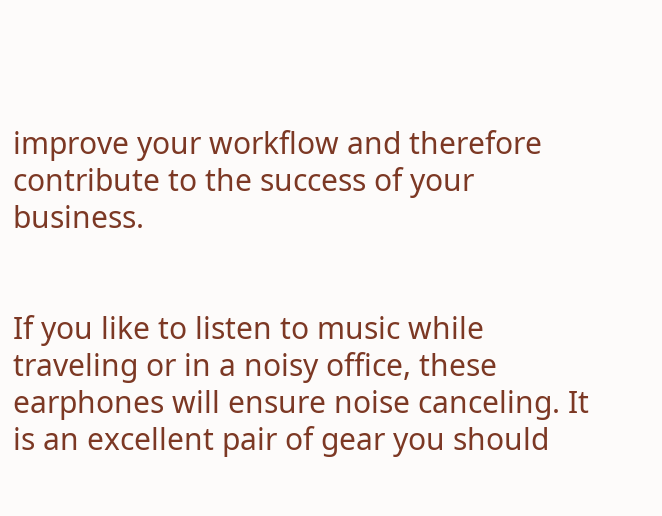improve your workflow and therefore contribute to the success of your business.


If you like to listen to music while traveling or in a noisy office, these earphones will ensure noise canceling. It is an excellent pair of gear you should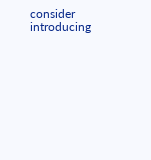consider introducing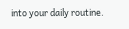into your daily routine.